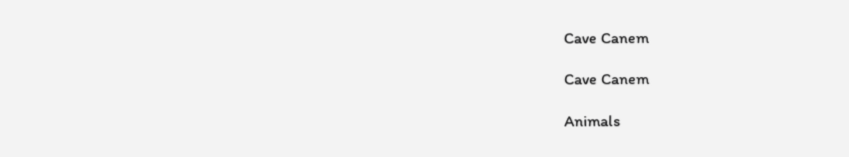Cave Canem

Cave Canem

Animals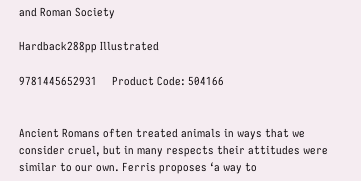and Roman Society

Hardback288pp Illustrated

9781445652931     Product Code: 504166


Ancient Romans often treated animals in ways that we consider cruel, but in many respects their attitudes were similar to our own. Ferris proposes ‘a way to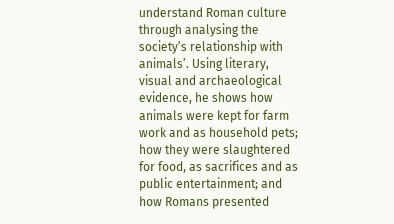understand Roman culture through analysing the society’s relationship with animals’. Using literary, visual and archaeological evidence, he shows how animals were kept for farm work and as household pets; how they were slaughtered for food, as sacrifices and as public entertainment; and how Romans presented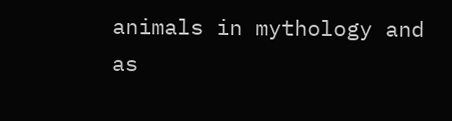animals in mythology and as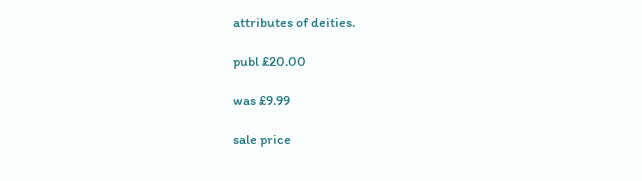attributes of deities.

publ £20.00

was £9.99

sale price